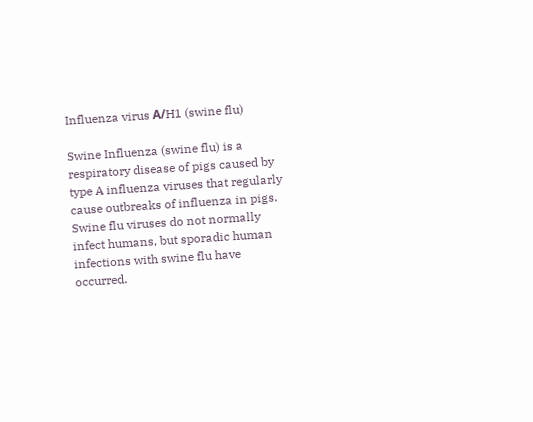Influenza virus А/H1 (swine flu)

Swine Influenza (swine flu) is a respiratory disease of pigs caused by type A influenza viruses that regularly cause outbreaks of influenza in pigs. Swine flu viruses do not normally infect humans, but sporadic human infections with swine flu have occurred.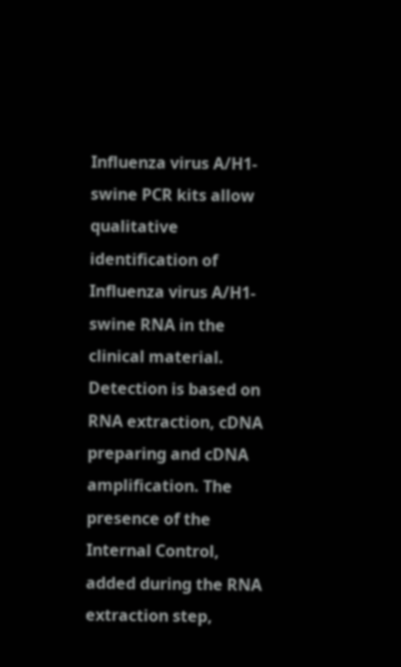Influenza virus A/H1-swine PCR kits allow qualitative identification of Influenza virus A/H1-swine RNA in the clinical material. Detection is based on RNA extraction, cDNA preparing and cDNA amplification. The presence of the Internal Control, added during the RNA extraction step,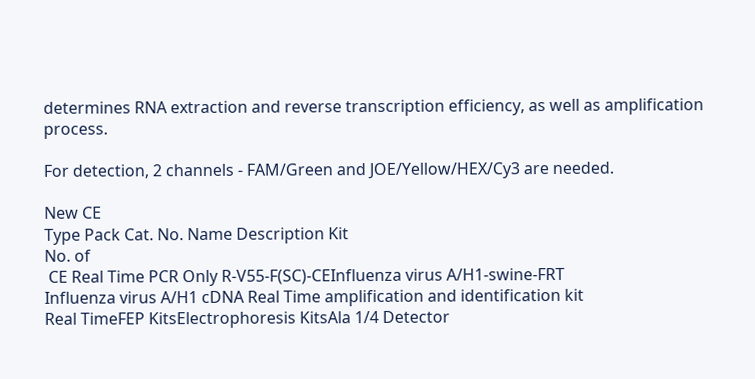determines RNA extraction and reverse transcription efficiency, as well as amplification process.

For detection, 2 channels - FAM/Green and JOE/Yellow/HEX/Cy3 are needed.

New CE
Type Pack Cat. No. Name Description Kit
No. of
 CE Real Time PCR Only R-V55-F(SC)-CEInfluenza virus A/H1-swine-FRT
Influenza virus A/H1 cDNA Real Time amplification and identification kit
Real TimeFEP KitsElectrophoresis KitsAla 1/4 Detector